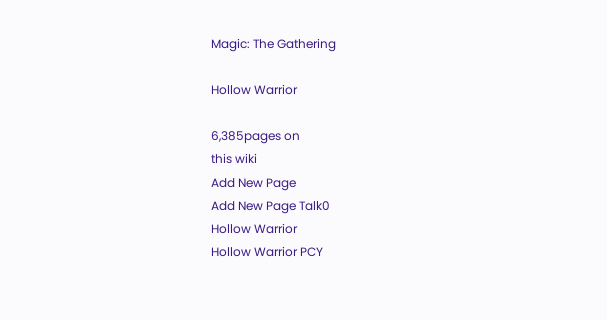Magic: The Gathering

Hollow Warrior

6,385pages on
this wiki
Add New Page
Add New Page Talk0
Hollow Warrior
Hollow Warrior PCY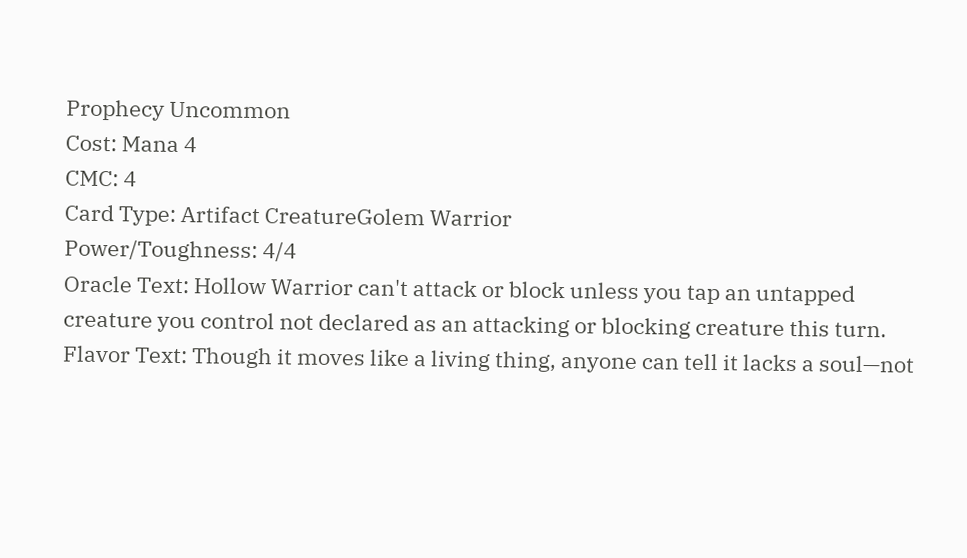Prophecy Uncommon
Cost: Mana 4
CMC: 4
Card Type: Artifact CreatureGolem Warrior
Power/Toughness: 4/4
Oracle Text: Hollow Warrior can't attack or block unless you tap an untapped creature you control not declared as an attacking or blocking creature this turn.
Flavor Text: Though it moves like a living thing, anyone can tell it lacks a soul—not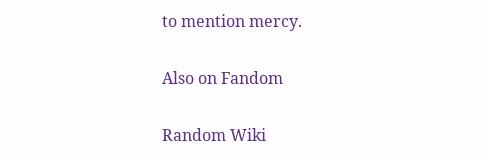to mention mercy.

Also on Fandom

Random Wiki